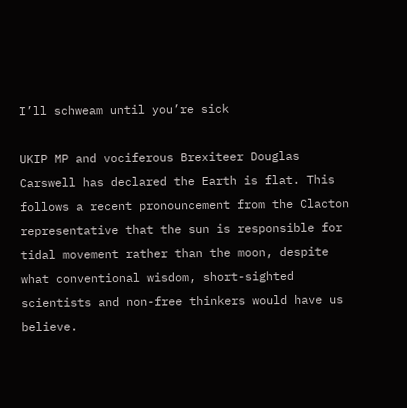I’ll schweam until you’re sick

UKIP MP and vociferous Brexiteer Douglas Carswell has declared the Earth is flat. This follows a recent pronouncement from the Clacton representative that the sun is responsible for tidal movement rather than the moon, despite what conventional wisdom, short-sighted scientists and non-free thinkers would have us believe.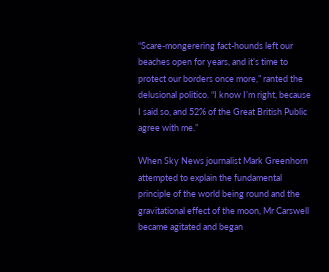“Scare-mongerering fact-hounds left our beaches open for years, and it’s time to protect our borders once more,” ranted the delusional politico. “I know I’m right, because I said so, and 52% of the Great British Public agree with me.”

When Sky News journalist Mark Greenhorn attempted to explain the fundamental principle of the world being round and the gravitational effect of the moon, Mr Carswell became agitated and began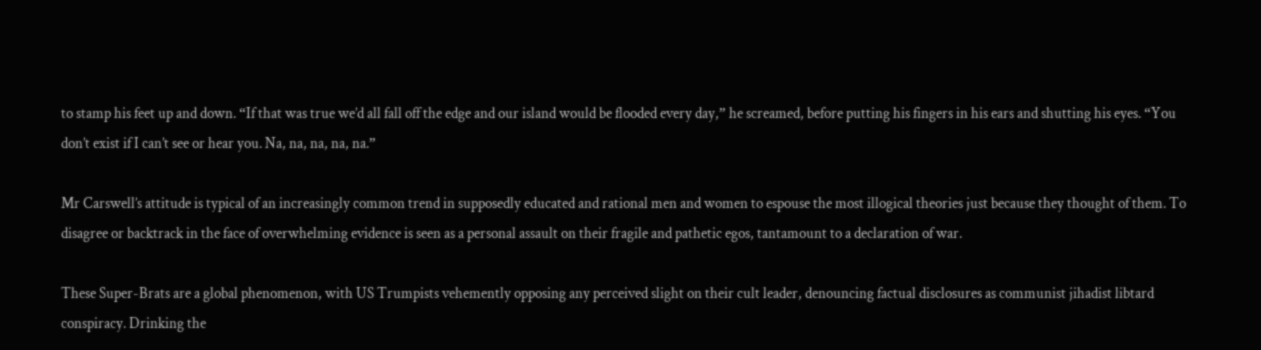to stamp his feet up and down. “If that was true we’d all fall off the edge and our island would be flooded every day,” he screamed, before putting his fingers in his ears and shutting his eyes. “You don’t exist if I can’t see or hear you. Na, na, na, na, na.”

Mr Carswell’s attitude is typical of an increasingly common trend in supposedly educated and rational men and women to espouse the most illogical theories just because they thought of them. To disagree or backtrack in the face of overwhelming evidence is seen as a personal assault on their fragile and pathetic egos, tantamount to a declaration of war.

These Super-Brats are a global phenomenon, with US Trumpists vehemently opposing any perceived slight on their cult leader, denouncing factual disclosures as communist jihadist libtard conspiracy. Drinking the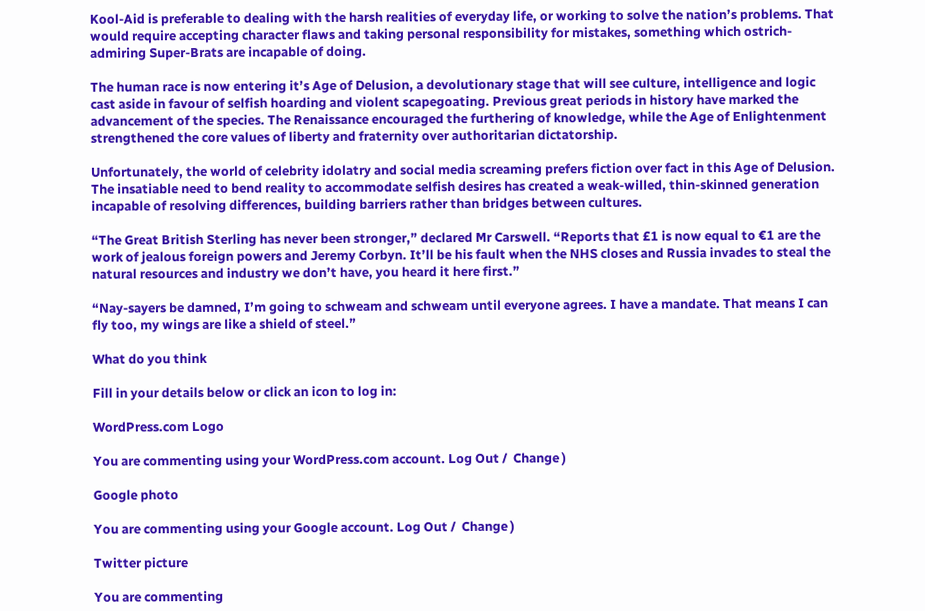Kool-Aid is preferable to dealing with the harsh realities of everyday life, or working to solve the nation’s problems. That would require accepting character flaws and taking personal responsibility for mistakes, something which ostrich-admiring Super-Brats are incapable of doing.

The human race is now entering it’s Age of Delusion, a devolutionary stage that will see culture, intelligence and logic cast aside in favour of selfish hoarding and violent scapegoating. Previous great periods in history have marked the advancement of the species. The Renaissance encouraged the furthering of knowledge, while the Age of Enlightenment strengthened the core values of liberty and fraternity over authoritarian dictatorship.

Unfortunately, the world of celebrity idolatry and social media screaming prefers fiction over fact in this Age of Delusion. The insatiable need to bend reality to accommodate selfish desires has created a weak-willed, thin-skinned generation incapable of resolving differences, building barriers rather than bridges between cultures.

“The Great British Sterling has never been stronger,” declared Mr Carswell. “Reports that £1 is now equal to €1 are the work of jealous foreign powers and Jeremy Corbyn. It’ll be his fault when the NHS closes and Russia invades to steal the natural resources and industry we don’t have, you heard it here first.”

“Nay-sayers be damned, I’m going to schweam and schweam until everyone agrees. I have a mandate. That means I can fly too, my wings are like a shield of steel.”

What do you think

Fill in your details below or click an icon to log in:

WordPress.com Logo

You are commenting using your WordPress.com account. Log Out /  Change )

Google photo

You are commenting using your Google account. Log Out /  Change )

Twitter picture

You are commenting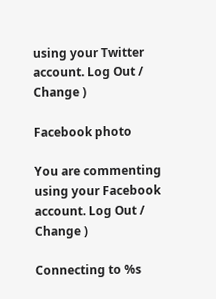using your Twitter account. Log Out /  Change )

Facebook photo

You are commenting using your Facebook account. Log Out /  Change )

Connecting to %s